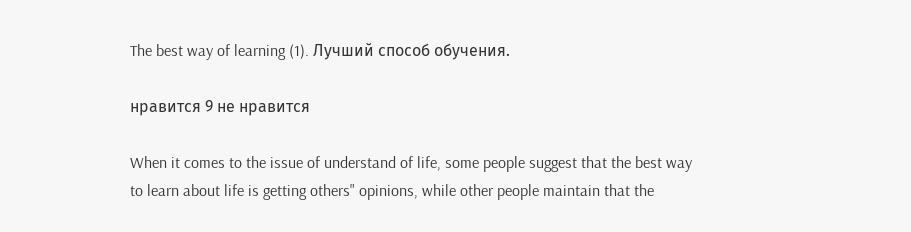The best way of learning (1). Лучший способ обучения.

нравится 9 не нравится

When it comes to the issue of understand of life, some people suggest that the best way to learn about life is getting others" opinions, while other people maintain that the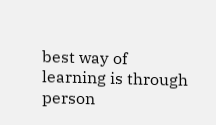best way of learning is through person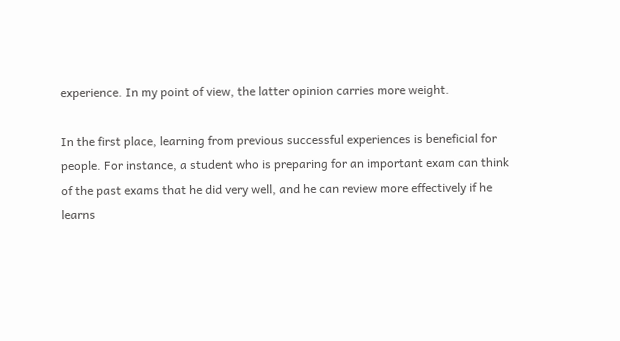experience. In my point of view, the latter opinion carries more weight.

In the first place, learning from previous successful experiences is beneficial for people. For instance, a student who is preparing for an important exam can think of the past exams that he did very well, and he can review more effectively if he learns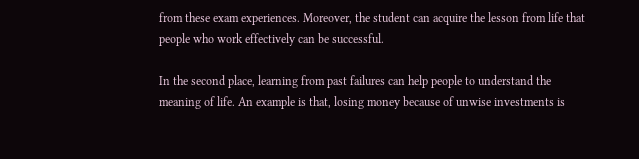from these exam experiences. Moreover, the student can acquire the lesson from life that people who work effectively can be successful.

In the second place, learning from past failures can help people to understand the meaning of life. An example is that, losing money because of unwise investments is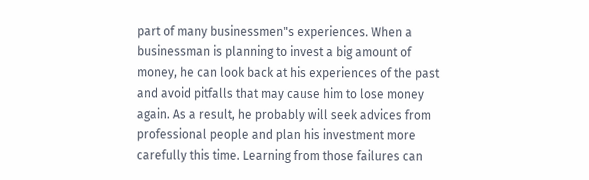part of many businessmen"s experiences. When a businessman is planning to invest a big amount of money, he can look back at his experiences of the past and avoid pitfalls that may cause him to lose money again. As a result, he probably will seek advices from professional people and plan his investment more carefully this time. Learning from those failures can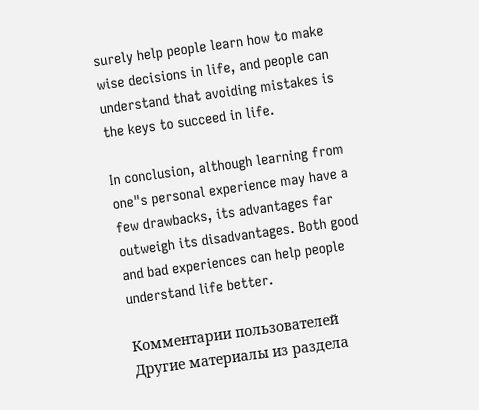surely help people learn how to make wise decisions in life, and people can understand that avoiding mistakes is the keys to succeed in life.

In conclusion, although learning from one"s personal experience may have a few drawbacks, its advantages far outweigh its disadvantages. Both good and bad experiences can help people understand life better.

Комментарии пользователей
Другие материалы из раздела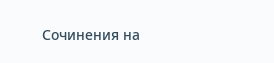Сочинения на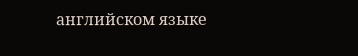английском языке